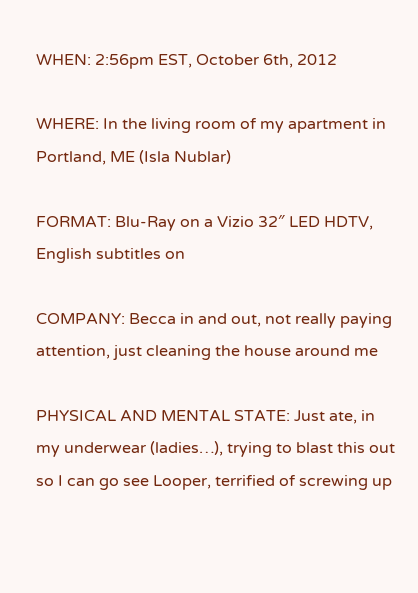WHEN: 2:56pm EST, October 6th, 2012

WHERE: In the living room of my apartment in Portland, ME (Isla Nublar)

FORMAT: Blu-Ray on a Vizio 32″ LED HDTV, English subtitles on

COMPANY: Becca in and out, not really paying attention, just cleaning the house around me

PHYSICAL AND MENTAL STATE: Just ate, in my underwear (ladies…), trying to blast this out so I can go see Looper, terrified of screwing up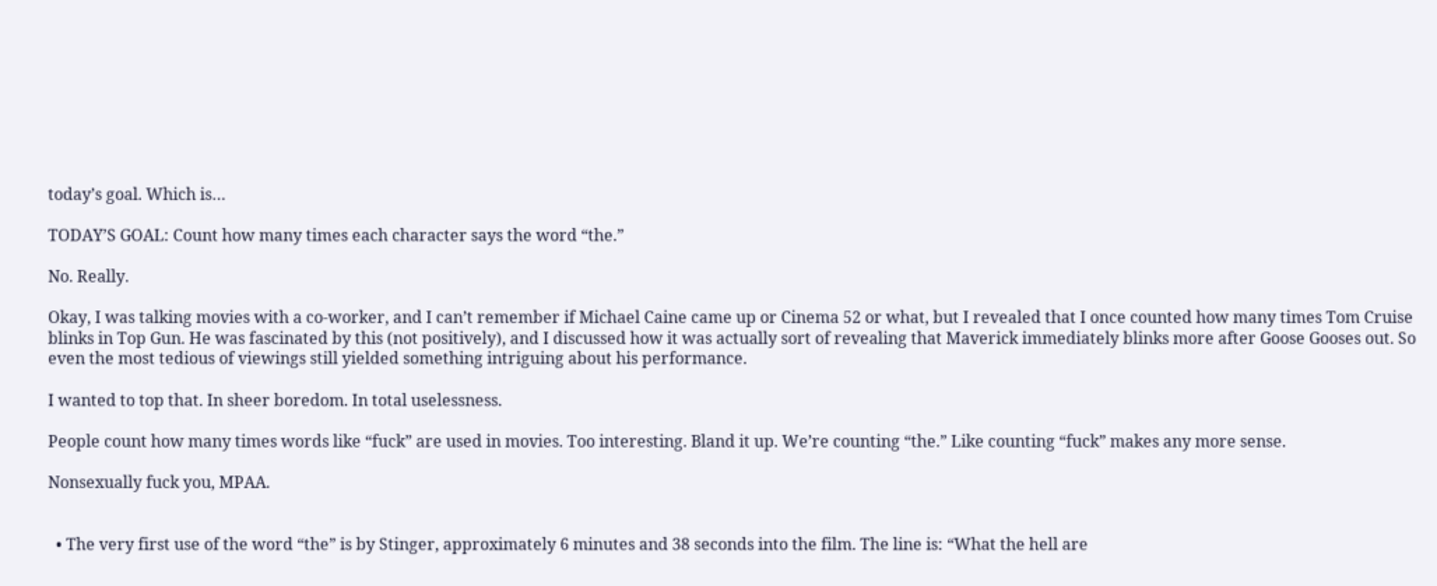today’s goal. Which is…

TODAY’S GOAL: Count how many times each character says the word “the.”

No. Really.

Okay, I was talking movies with a co-worker, and I can’t remember if Michael Caine came up or Cinema 52 or what, but I revealed that I once counted how many times Tom Cruise blinks in Top Gun. He was fascinated by this (not positively), and I discussed how it was actually sort of revealing that Maverick immediately blinks more after Goose Gooses out. So even the most tedious of viewings still yielded something intriguing about his performance.

I wanted to top that. In sheer boredom. In total uselessness.

People count how many times words like “fuck” are used in movies. Too interesting. Bland it up. We’re counting “the.” Like counting “fuck” makes any more sense.

Nonsexually fuck you, MPAA.


  • The very first use of the word “the” is by Stinger, approximately 6 minutes and 38 seconds into the film. The line is: “What the hell are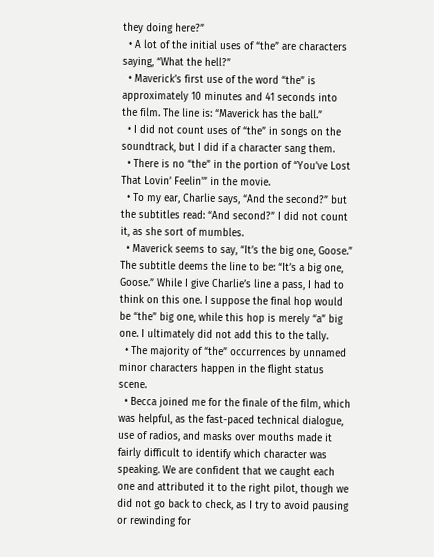they doing here?”
  • A lot of the initial uses of “the” are characters saying, “What the hell?”
  • Maverick’s first use of the word “the” is approximately 10 minutes and 41 seconds into the film. The line is: “Maverick has the ball.”
  • I did not count uses of “the” in songs on the soundtrack, but I did if a character sang them.
  • There is no “the” in the portion of “You’ve Lost That Lovin’ Feelin'” in the movie.
  • To my ear, Charlie says, “And the second?” but the subtitles read: “And second?” I did not count it, as she sort of mumbles.
  • Maverick seems to say, “It’s the big one, Goose.” The subtitle deems the line to be: “It’s a big one, Goose.” While I give Charlie’s line a pass, I had to think on this one. I suppose the final hop would be “the” big one, while this hop is merely “a” big one. I ultimately did not add this to the tally.
  • The majority of “the” occurrences by unnamed minor characters happen in the flight status scene.
  • Becca joined me for the finale of the film, which was helpful, as the fast-paced technical dialogue, use of radios, and masks over mouths made it fairly difficult to identify which character was speaking. We are confident that we caught each one and attributed it to the right pilot, though we did not go back to check, as I try to avoid pausing or rewinding for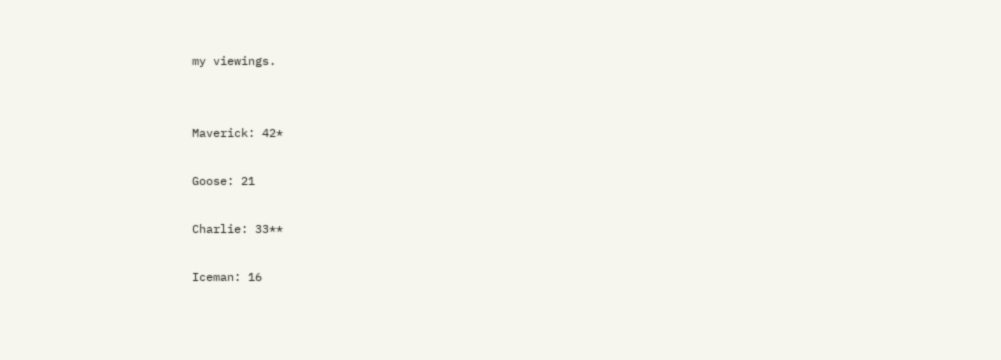my viewings.


Maverick: 42*

Goose: 21

Charlie: 33**

Iceman: 16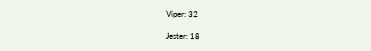Viper: 32

Jester: 18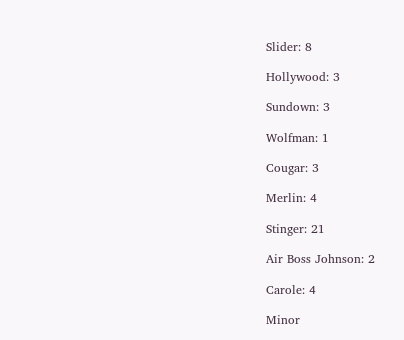Slider: 8

Hollywood: 3

Sundown: 3

Wolfman: 1

Cougar: 3

Merlin: 4

Stinger: 21

Air Boss Johnson: 2

Carole: 4

Minor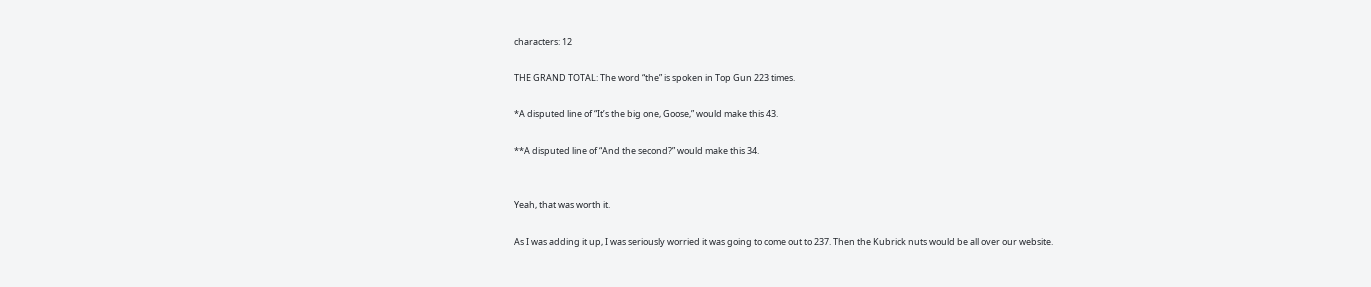characters: 12

THE GRAND TOTAL: The word “the” is spoken in Top Gun 223 times.

*A disputed line of “It’s the big one, Goose,” would make this 43.

**A disputed line of “And the second?” would make this 34.


Yeah, that was worth it.

As I was adding it up, I was seriously worried it was going to come out to 237. Then the Kubrick nuts would be all over our website.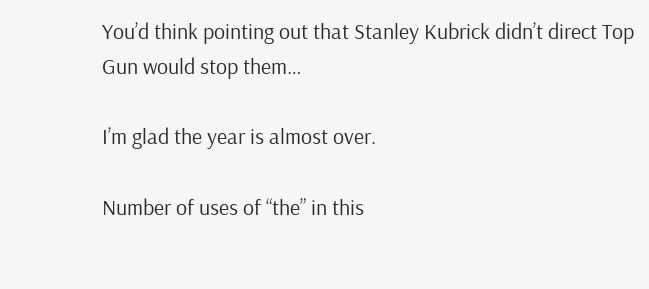You’d think pointing out that Stanley Kubrick didn’t direct Top Gun would stop them…

I’m glad the year is almost over.

Number of uses of “the” in this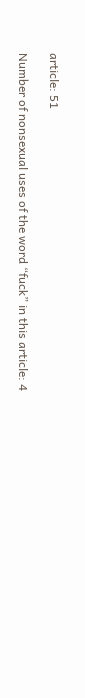article: 51

Number of nonsexual uses of the word “fuck” in this article: 4